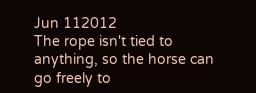Jun 112012
The rope isn't tied to anything, so the horse can go freely to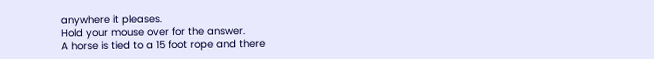anywhere it pleases.
Hold your mouse over for the answer.
A horse is tied to a 15 foot rope and there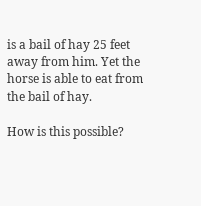is a bail of hay 25 feet away from him. Yet the horse is able to eat from the bail of hay.

How is this possible?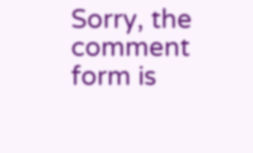Sorry, the comment form is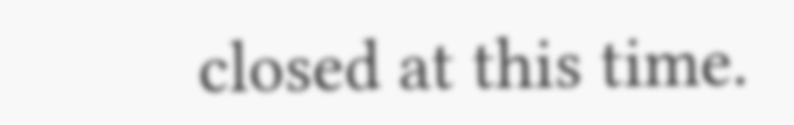closed at this time.